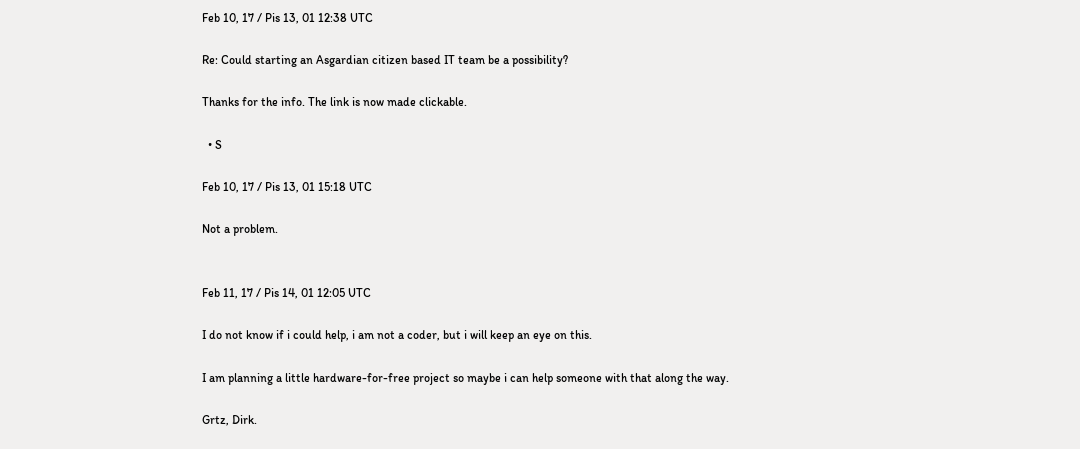Feb 10, 17 / Pis 13, 01 12:38 UTC

Re: Could starting an Asgardian citizen based IT team be a possibility?

Thanks for the info. The link is now made clickable.

  • S

Feb 10, 17 / Pis 13, 01 15:18 UTC

Not a problem.


Feb 11, 17 / Pis 14, 01 12:05 UTC

I do not know if i could help, i am not a coder, but i will keep an eye on this.

I am planning a little hardware-for-free project so maybe i can help someone with that along the way.

Grtz, Dirk.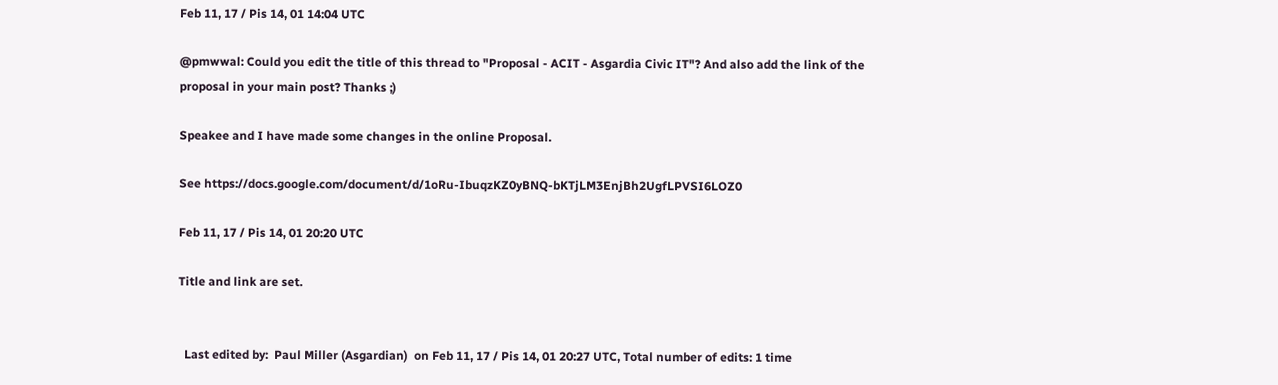Feb 11, 17 / Pis 14, 01 14:04 UTC

@pmwwal: Could you edit the title of this thread to "Proposal - ACIT - Asgardia Civic IT"? And also add the link of the proposal in your main post? Thanks ;)

Speakee and I have made some changes in the online Proposal.

See https://docs.google.com/document/d/1oRu-IbuqzKZ0yBNQ-bKTjLM3EnjBh2UgfLPVSI6LOZ0

Feb 11, 17 / Pis 14, 01 20:20 UTC

Title and link are set.


  Last edited by:  Paul Miller (Asgardian)  on Feb 11, 17 / Pis 14, 01 20:27 UTC, Total number of edits: 1 time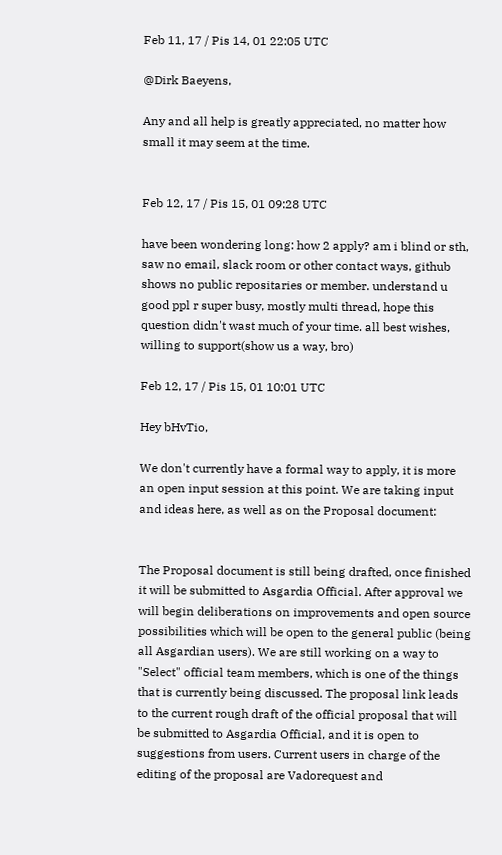Feb 11, 17 / Pis 14, 01 22:05 UTC

@Dirk Baeyens,

Any and all help is greatly appreciated, no matter how small it may seem at the time.


Feb 12, 17 / Pis 15, 01 09:28 UTC

have been wondering long: how 2 apply? am i blind or sth, saw no email, slack room or other contact ways, github shows no public repositaries or member. understand u good ppl r super busy, mostly multi thread, hope this question didn't wast much of your time. all best wishes, willing to support(show us a way, bro)

Feb 12, 17 / Pis 15, 01 10:01 UTC

Hey bHvTio,

We don't currently have a formal way to apply, it is more an open input session at this point. We are taking input and ideas here, as well as on the Proposal document:


The Proposal document is still being drafted, once finished it will be submitted to Asgardia Official. After approval we will begin deliberations on improvements and open source possibilities which will be open to the general public (being all Asgardian users). We are still working on a way to "Select" official team members, which is one of the things that is currently being discussed. The proposal link leads to the current rough draft of the official proposal that will be submitted to Asgardia Official, and it is open to suggestions from users. Current users in charge of the editing of the proposal are Vadorequest and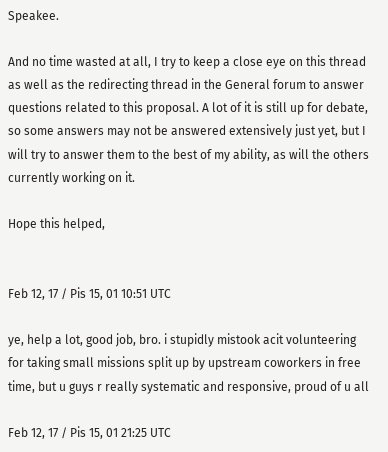Speakee.

And no time wasted at all, I try to keep a close eye on this thread as well as the redirecting thread in the General forum to answer questions related to this proposal. A lot of it is still up for debate, so some answers may not be answered extensively just yet, but I will try to answer them to the best of my ability, as will the others currently working on it.

Hope this helped,


Feb 12, 17 / Pis 15, 01 10:51 UTC

ye, help a lot, good job, bro. i stupidly mistook acit volunteering for taking small missions split up by upstream coworkers in free time, but u guys r really systematic and responsive, proud of u all

Feb 12, 17 / Pis 15, 01 21:25 UTC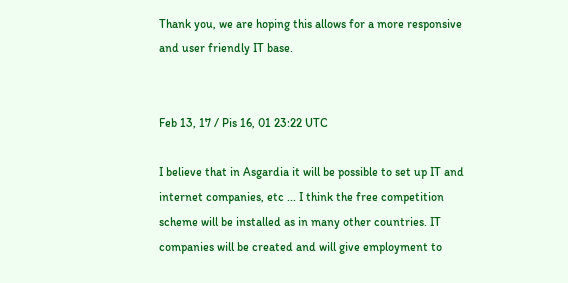Thank you, we are hoping this allows for a more responsive and user friendly IT base.


Feb 13, 17 / Pis 16, 01 23:22 UTC

I believe that in Asgardia it will be possible to set up IT and internet companies, etc ... I think the free competition scheme will be installed as in many other countries. IT companies will be created and will give employment to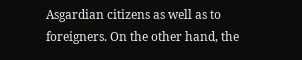Asgardian citizens as well as to foreigners. On the other hand, the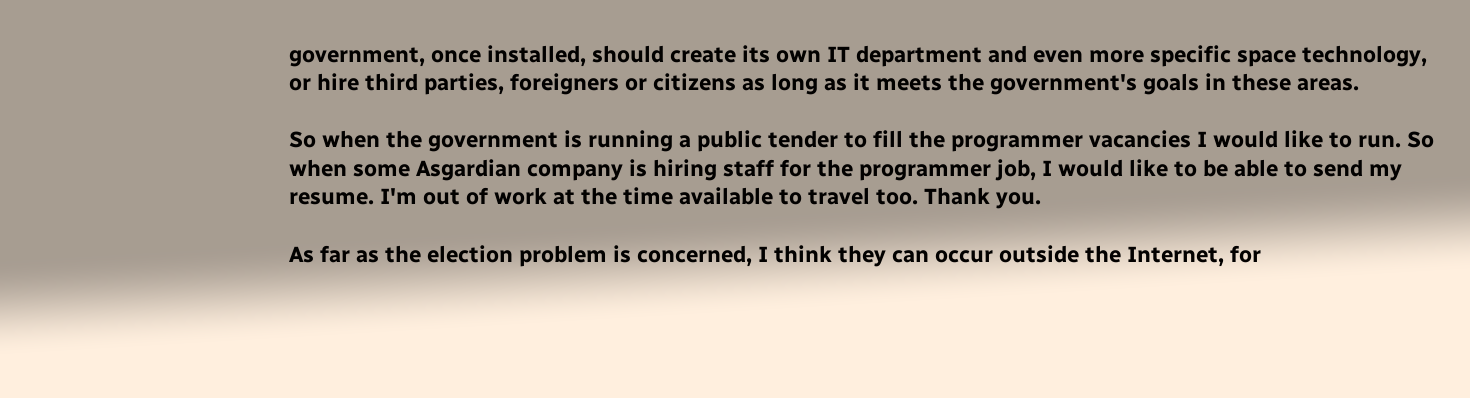government, once installed, should create its own IT department and even more specific space technology, or hire third parties, foreigners or citizens as long as it meets the government's goals in these areas.

So when the government is running a public tender to fill the programmer vacancies I would like to run. So when some Asgardian company is hiring staff for the programmer job, I would like to be able to send my resume. I'm out of work at the time available to travel too. Thank you.

As far as the election problem is concerned, I think they can occur outside the Internet, for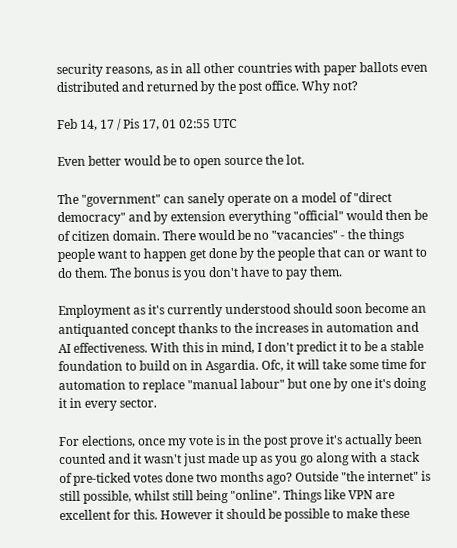security reasons, as in all other countries with paper ballots even distributed and returned by the post office. Why not?

Feb 14, 17 / Pis 17, 01 02:55 UTC

Even better would be to open source the lot.

The "government" can sanely operate on a model of "direct democracy" and by extension everything "official" would then be of citizen domain. There would be no "vacancies" - the things people want to happen get done by the people that can or want to do them. The bonus is you don't have to pay them.

Employment as it's currently understood should soon become an antiquanted concept thanks to the increases in automation and AI effectiveness. With this in mind, I don't predict it to be a stable foundation to build on in Asgardia. Ofc, it will take some time for automation to replace "manual labour" but one by one it's doing it in every sector.

For elections, once my vote is in the post prove it's actually been counted and it wasn't just made up as you go along with a stack of pre-ticked votes done two months ago? Outside "the internet" is still possible, whilst still being "online". Things like VPN are excellent for this. However it should be possible to make these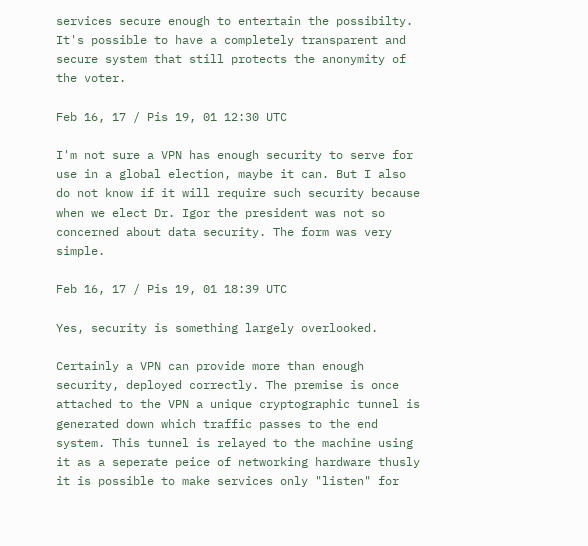services secure enough to entertain the possibilty. It's possible to have a completely transparent and secure system that still protects the anonymity of the voter.

Feb 16, 17 / Pis 19, 01 12:30 UTC

I'm not sure a VPN has enough security to serve for use in a global election, maybe it can. But I also do not know if it will require such security because when we elect Dr. Igor the president was not so concerned about data security. The form was very simple.

Feb 16, 17 / Pis 19, 01 18:39 UTC

Yes, security is something largely overlooked.

Certainly a VPN can provide more than enough security, deployed correctly. The premise is once attached to the VPN a unique cryptographic tunnel is generated down which traffic passes to the end system. This tunnel is relayed to the machine using it as a seperate peice of networking hardware thusly it is possible to make services only "listen" for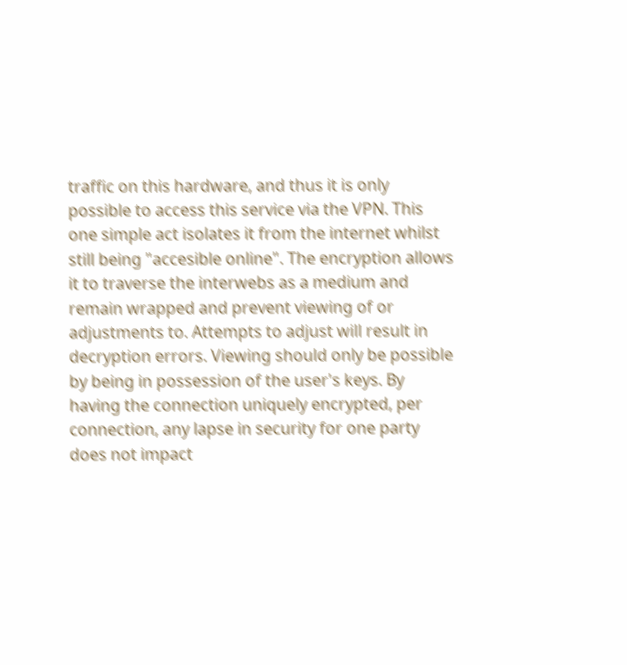traffic on this hardware, and thus it is only possible to access this service via the VPN. This one simple act isolates it from the internet whilst still being "accesible online". The encryption allows it to traverse the interwebs as a medium and remain wrapped and prevent viewing of or adjustments to. Attempts to adjust will result in decryption errors. Viewing should only be possible by being in possession of the user's keys. By having the connection uniquely encrypted, per connection, any lapse in security for one party does not impact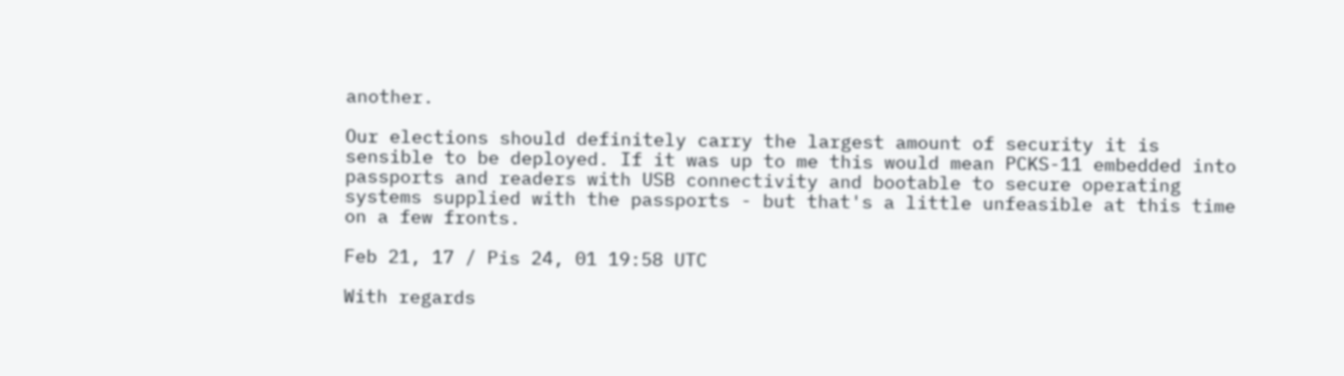another.

Our elections should definitely carry the largest amount of security it is sensible to be deployed. If it was up to me this would mean PCKS-11 embedded into passports and readers with USB connectivity and bootable to secure operating systems supplied with the passports - but that's a little unfeasible at this time on a few fronts.

Feb 21, 17 / Pis 24, 01 19:58 UTC

With regards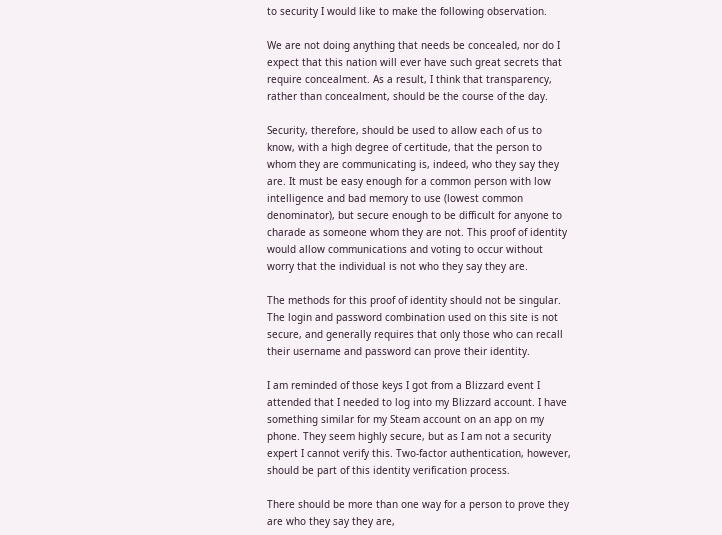to security I would like to make the following observation.

We are not doing anything that needs be concealed, nor do I expect that this nation will ever have such great secrets that require concealment. As a result, I think that transparency, rather than concealment, should be the course of the day.

Security, therefore, should be used to allow each of us to know, with a high degree of certitude, that the person to whom they are communicating is, indeed, who they say they are. It must be easy enough for a common person with low intelligence and bad memory to use (lowest common denominator), but secure enough to be difficult for anyone to charade as someone whom they are not. This proof of identity would allow communications and voting to occur without worry that the individual is not who they say they are.

The methods for this proof of identity should not be singular. The login and password combination used on this site is not secure, and generally requires that only those who can recall their username and password can prove their identity.

I am reminded of those keys I got from a Blizzard event I attended that I needed to log into my Blizzard account. I have something similar for my Steam account on an app on my phone. They seem highly secure, but as I am not a security expert I cannot verify this. Two-factor authentication, however, should be part of this identity verification process.

There should be more than one way for a person to prove they are who they say they are,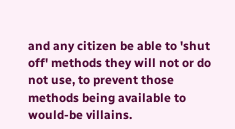and any citizen be able to 'shut off' methods they will not or do not use, to prevent those methods being available to would-be villains.